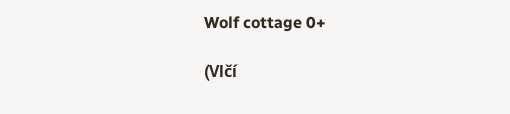Wolf cottage 0+

(Vlčí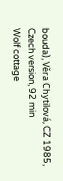bouda), Věra Chytilová, CZ 1985, Czech version, 92 min
Wolf cottage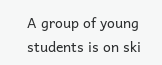A group of young students is on ski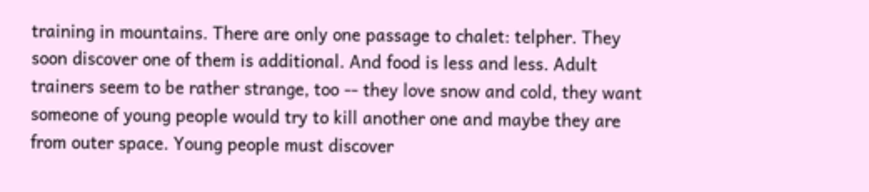training in mountains. There are only one passage to chalet: telpher. They soon discover one of them is additional. And food is less and less. Adult trainers seem to be rather strange, too -- they love snow and cold, they want someone of young people would try to kill another one and maybe they are from outer space. Young people must discover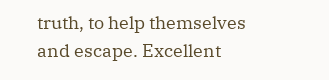truth, to help themselves and escape. Excellent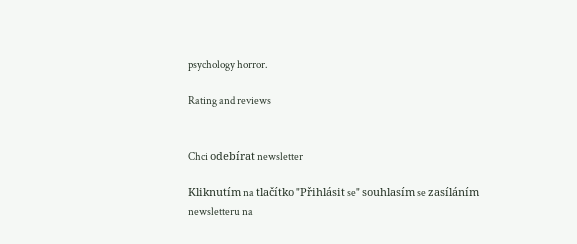psychology horror.

Rating and reviews


Chci odebírat newsletter

Kliknutím na tlačítko "Přihlásit se" souhlasím se zasíláním newsletteru na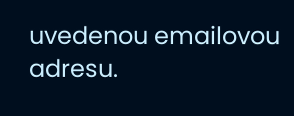uvedenou emailovou adresu.